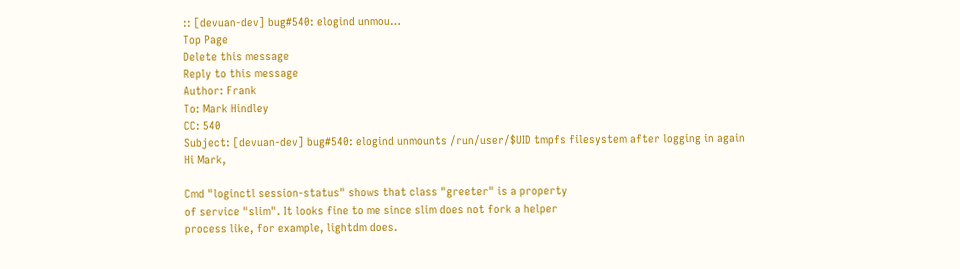:: [devuan-dev] bug#540: elogind unmou…
Top Page
Delete this message
Reply to this message
Author: Frank
To: Mark Hindley
CC: 540
Subject: [devuan-dev] bug#540: elogind unmounts /run/user/$UID tmpfs filesystem after logging in again
Hi Mark,

Cmd "loginctl session-status" shows that class "greeter" is a property
of service "slim". It looks fine to me since slim does not fork a helper
process like, for example, lightdm does.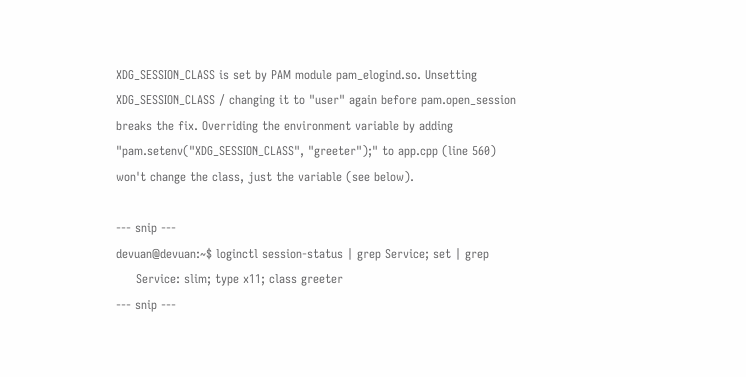XDG_SESSION_CLASS is set by PAM module pam_elogind.so. Unsetting
XDG_SESSION_CLASS / changing it to "user" again before pam.open_session
breaks the fix. Overriding the environment variable by adding
"pam.setenv("XDG_SESSION_CLASS", "greeter");" to app.cpp (line 560)
won't change the class, just the variable (see below).

--- snip ---
devuan@devuan:~$ loginctl session-status | grep Service; set | grep
     Service: slim; type x11; class greeter
--- snip ---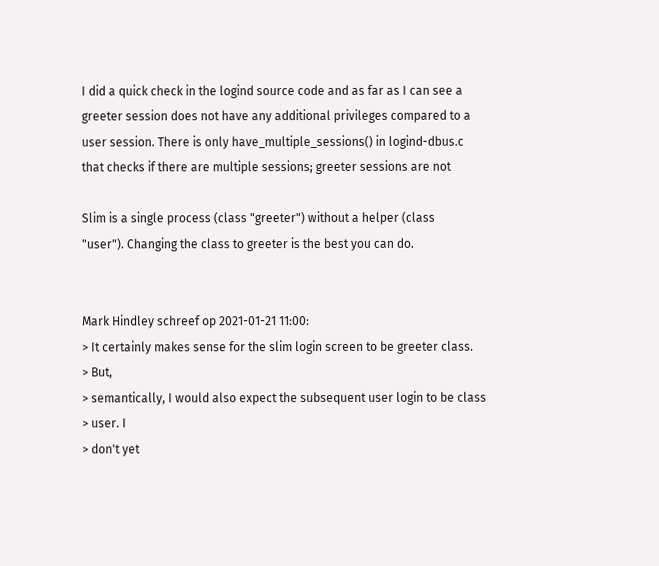I did a quick check in the logind source code and as far as I can see a
greeter session does not have any additional privileges compared to a
user session. There is only have_multiple_sessions() in logind-dbus.c
that checks if there are multiple sessions; greeter sessions are not

Slim is a single process (class "greeter") without a helper (class
"user"). Changing the class to greeter is the best you can do.


Mark Hindley schreef op 2021-01-21 11:00:
> It certainly makes sense for the slim login screen to be greeter class.
> But,
> semantically, I would also expect the subsequent user login to be class
> user. I
> don't yet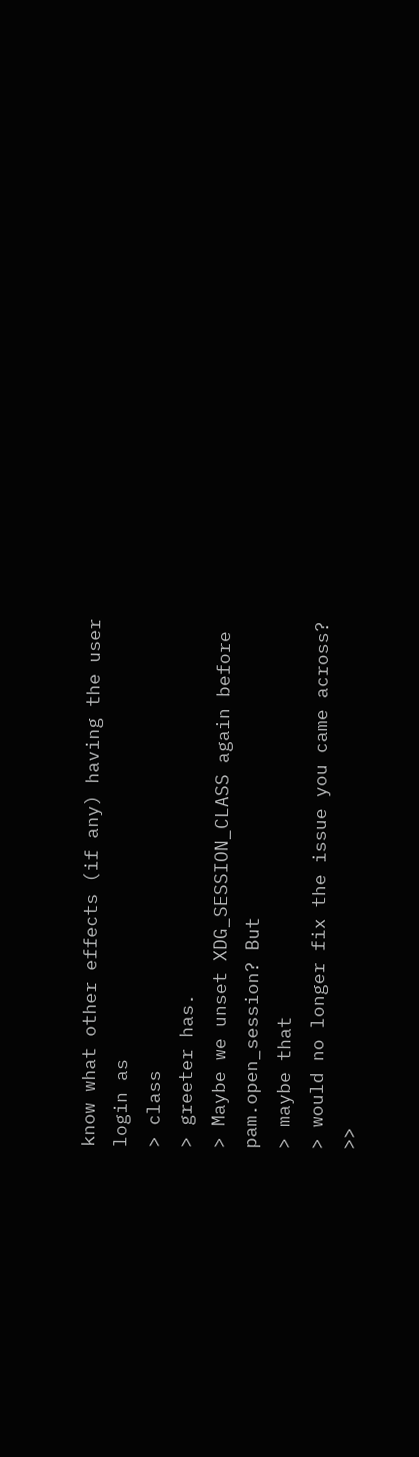know what other effects (if any) having the user login as
> class
> greeter has.
> Maybe we unset XDG_SESSION_CLASS again before pam.open_session? But
> maybe that
> would no longer fix the issue you came across?
>>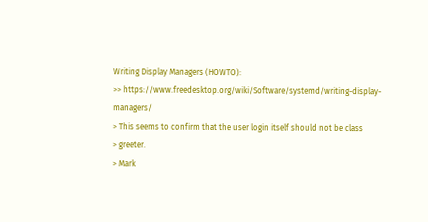Writing Display Managers (HOWTO):
>> https://www.freedesktop.org/wiki/Software/systemd/writing-display-managers/
> This seems to confirm that the user login itself should not be class
> greeter.
> Mark